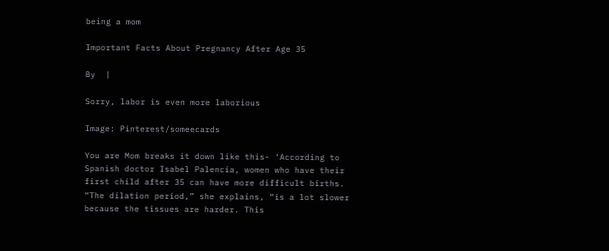being a mom

Important Facts About Pregnancy After Age 35

By  |

Sorry, labor is even more laborious

Image: Pinterest/someecards

You are Mom breaks it down like this- ‘According to Spanish doctor Isabel Palencia, women who have their first child after 35 can have more difficult births. “The dilation period,” she explains, “is a lot slower because the tissues are harder. This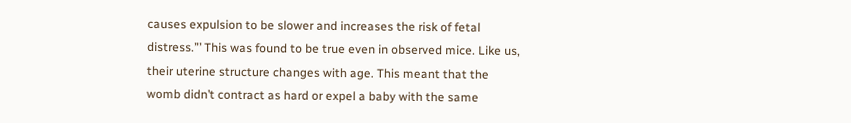causes expulsion to be slower and increases the risk of fetal distress.”’ This was found to be true even in observed mice. Like us, their uterine structure changes with age. This meant that the womb didn’t contract as hard or expel a baby with the same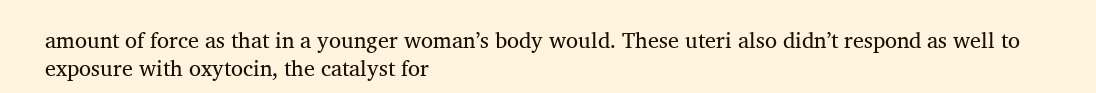amount of force as that in a younger woman’s body would. These uteri also didn’t respond as well to exposure with oxytocin, the catalyst for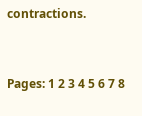contractions.


Pages: 1 2 3 4 5 6 7 8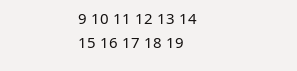9 10 11 12 13 14 15 16 17 18 19